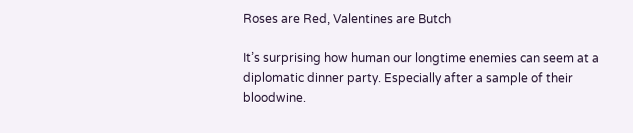Roses are Red, Valentines are Butch

It’s surprising how human our longtime enemies can seem at a diplomatic dinner party. Especially after a sample of their bloodwine.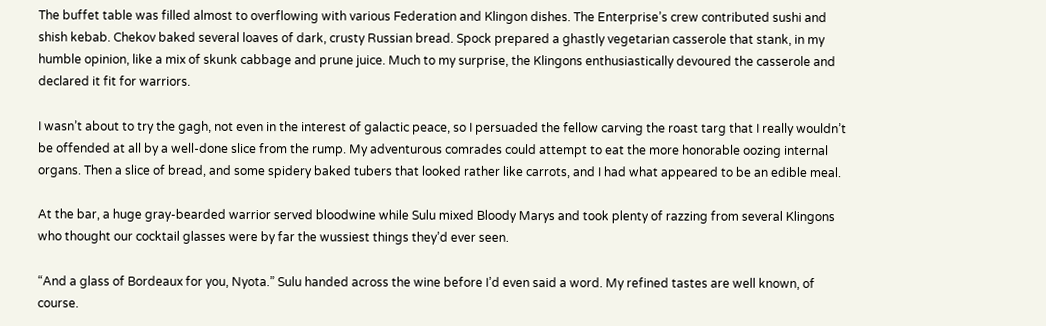The buffet table was filled almost to overflowing with various Federation and Klingon dishes. The Enterprise’s crew contributed sushi and shish kebab. Chekov baked several loaves of dark, crusty Russian bread. Spock prepared a ghastly vegetarian casserole that stank, in my humble opinion, like a mix of skunk cabbage and prune juice. Much to my surprise, the Klingons enthusiastically devoured the casserole and declared it fit for warriors.

I wasn’t about to try the gagh, not even in the interest of galactic peace, so I persuaded the fellow carving the roast targ that I really wouldn’t be offended at all by a well-done slice from the rump. My adventurous comrades could attempt to eat the more honorable oozing internal organs. Then a slice of bread, and some spidery baked tubers that looked rather like carrots, and I had what appeared to be an edible meal.

At the bar, a huge gray-bearded warrior served bloodwine while Sulu mixed Bloody Marys and took plenty of razzing from several Klingons who thought our cocktail glasses were by far the wussiest things they’d ever seen.

“And a glass of Bordeaux for you, Nyota.” Sulu handed across the wine before I’d even said a word. My refined tastes are well known, of course.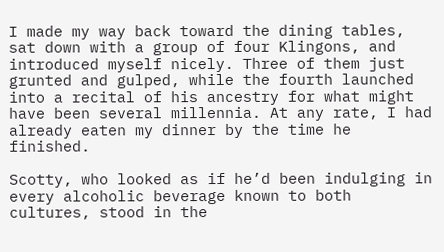I made my way back toward the dining tables, sat down with a group of four Klingons, and introduced myself nicely. Three of them just grunted and gulped, while the fourth launched into a recital of his ancestry for what might have been several millennia. At any rate, I had already eaten my dinner by the time he finished.

Scotty, who looked as if he’d been indulging in every alcoholic beverage known to both cultures, stood in the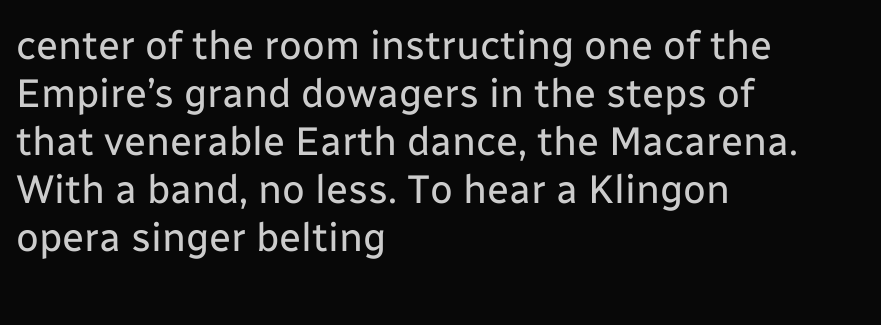center of the room instructing one of the Empire’s grand dowagers in the steps of that venerable Earth dance, the Macarena. With a band, no less. To hear a Klingon opera singer belting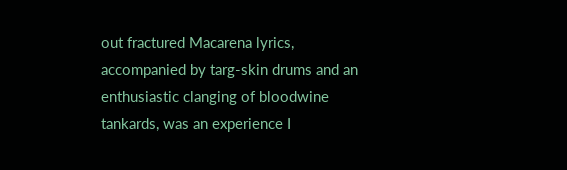out fractured Macarena lyrics, accompanied by targ-skin drums and an enthusiastic clanging of bloodwine tankards, was an experience I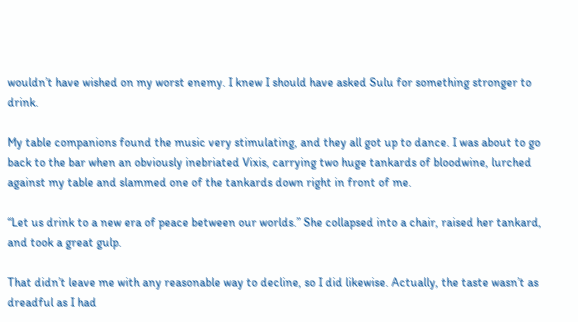wouldn’t have wished on my worst enemy. I knew I should have asked Sulu for something stronger to drink.

My table companions found the music very stimulating, and they all got up to dance. I was about to go back to the bar when an obviously inebriated Vixis, carrying two huge tankards of bloodwine, lurched against my table and slammed one of the tankards down right in front of me.

“Let us drink to a new era of peace between our worlds.” She collapsed into a chair, raised her tankard, and took a great gulp.

That didn’t leave me with any reasonable way to decline, so I did likewise. Actually, the taste wasn’t as dreadful as I had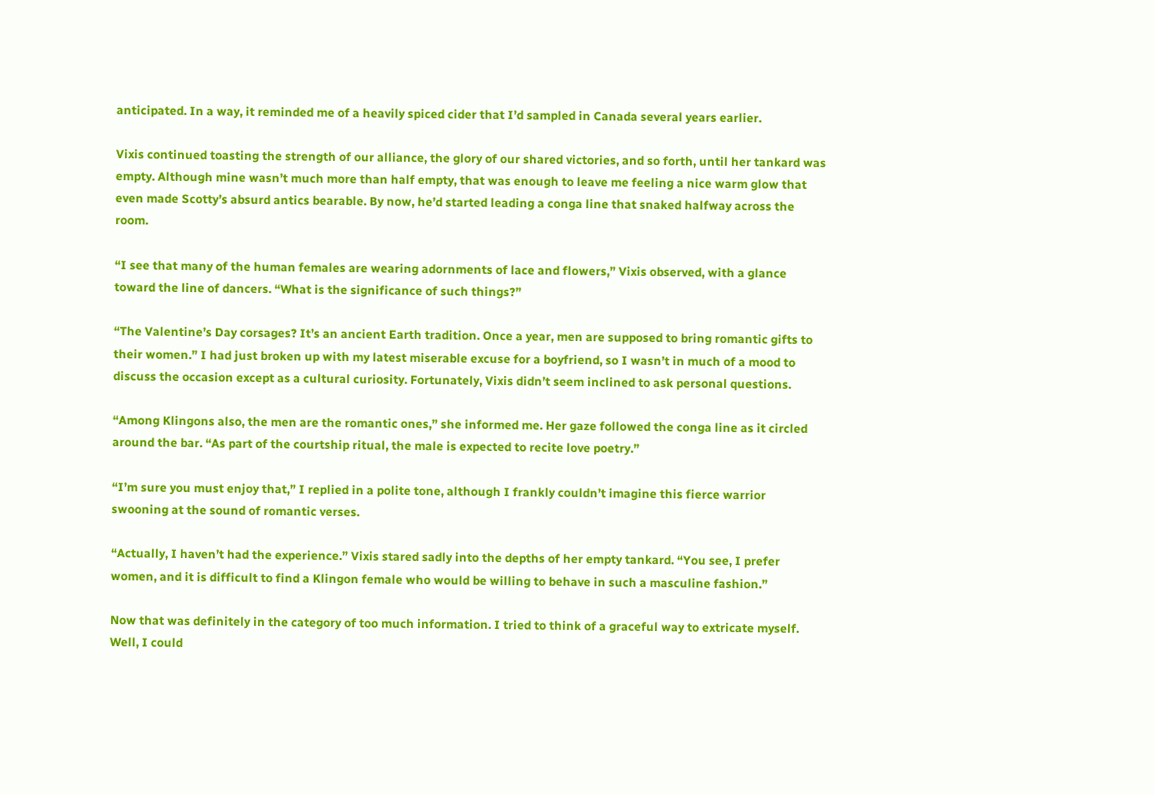anticipated. In a way, it reminded me of a heavily spiced cider that I’d sampled in Canada several years earlier.

Vixis continued toasting the strength of our alliance, the glory of our shared victories, and so forth, until her tankard was empty. Although mine wasn’t much more than half empty, that was enough to leave me feeling a nice warm glow that even made Scotty’s absurd antics bearable. By now, he’d started leading a conga line that snaked halfway across the room.

“I see that many of the human females are wearing adornments of lace and flowers,” Vixis observed, with a glance toward the line of dancers. “What is the significance of such things?”

“The Valentine’s Day corsages? It’s an ancient Earth tradition. Once a year, men are supposed to bring romantic gifts to their women.” I had just broken up with my latest miserable excuse for a boyfriend, so I wasn’t in much of a mood to discuss the occasion except as a cultural curiosity. Fortunately, Vixis didn’t seem inclined to ask personal questions.

“Among Klingons also, the men are the romantic ones,” she informed me. Her gaze followed the conga line as it circled around the bar. “As part of the courtship ritual, the male is expected to recite love poetry.”

“I’m sure you must enjoy that,” I replied in a polite tone, although I frankly couldn’t imagine this fierce warrior swooning at the sound of romantic verses.

“Actually, I haven’t had the experience.” Vixis stared sadly into the depths of her empty tankard. “You see, I prefer women, and it is difficult to find a Klingon female who would be willing to behave in such a masculine fashion.”

Now that was definitely in the category of too much information. I tried to think of a graceful way to extricate myself. Well, I could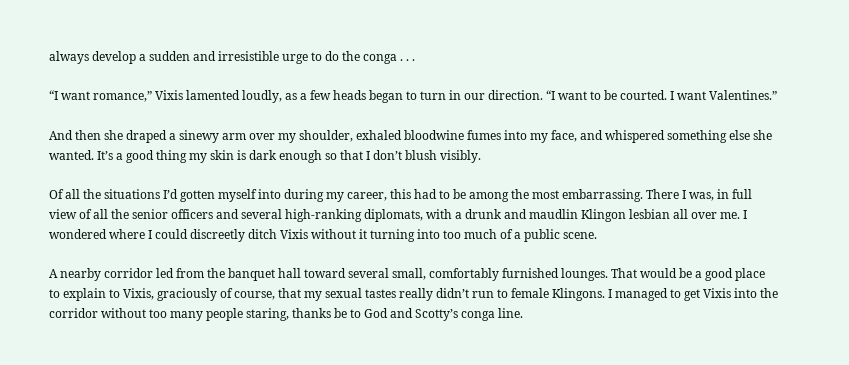always develop a sudden and irresistible urge to do the conga . . .

“I want romance,” Vixis lamented loudly, as a few heads began to turn in our direction. “I want to be courted. I want Valentines.”

And then she draped a sinewy arm over my shoulder, exhaled bloodwine fumes into my face, and whispered something else she wanted. It’s a good thing my skin is dark enough so that I don’t blush visibly.

Of all the situations I’d gotten myself into during my career, this had to be among the most embarrassing. There I was, in full view of all the senior officers and several high-ranking diplomats, with a drunk and maudlin Klingon lesbian all over me. I wondered where I could discreetly ditch Vixis without it turning into too much of a public scene.

A nearby corridor led from the banquet hall toward several small, comfortably furnished lounges. That would be a good place to explain to Vixis, graciously of course, that my sexual tastes really didn’t run to female Klingons. I managed to get Vixis into the corridor without too many people staring, thanks be to God and Scotty’s conga line.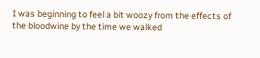I was beginning to feel a bit woozy from the effects of the bloodwine by the time we walked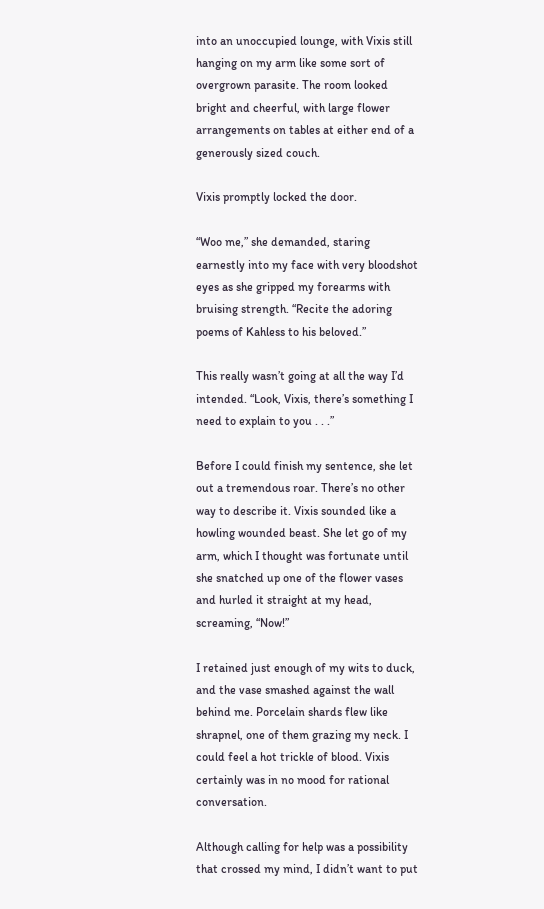into an unoccupied lounge, with Vixis still hanging on my arm like some sort of overgrown parasite. The room looked bright and cheerful, with large flower arrangements on tables at either end of a generously sized couch.

Vixis promptly locked the door.

“Woo me,” she demanded, staring earnestly into my face with very bloodshot eyes as she gripped my forearms with bruising strength. “Recite the adoring poems of Kahless to his beloved.”

This really wasn’t going at all the way I’d intended. “Look, Vixis, there’s something I need to explain to you . . .”

Before I could finish my sentence, she let out a tremendous roar. There’s no other way to describe it. Vixis sounded like a howling wounded beast. She let go of my arm, which I thought was fortunate until she snatched up one of the flower vases and hurled it straight at my head, screaming, “Now!”

I retained just enough of my wits to duck, and the vase smashed against the wall behind me. Porcelain shards flew like shrapnel, one of them grazing my neck. I could feel a hot trickle of blood. Vixis certainly was in no mood for rational conversation.

Although calling for help was a possibility that crossed my mind, I didn’t want to put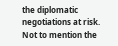the diplomatic negotiations at risk. Not to mention the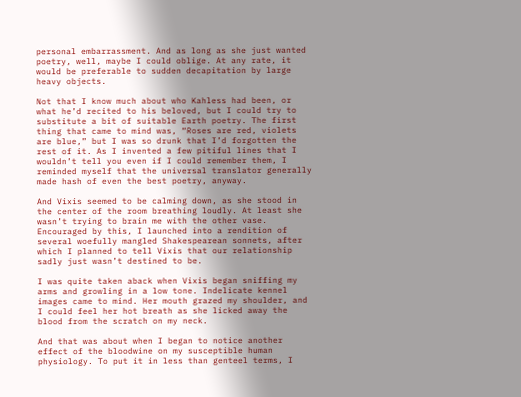personal embarrassment. And as long as she just wanted poetry, well, maybe I could oblige. At any rate, it would be preferable to sudden decapitation by large heavy objects.

Not that I know much about who Kahless had been, or what he’d recited to his beloved, but I could try to substitute a bit of suitable Earth poetry. The first thing that came to mind was, “Roses are red, violets are blue,” but I was so drunk that I’d forgotten the rest of it. As I invented a few pitiful lines that I wouldn’t tell you even if I could remember them, I reminded myself that the universal translator generally made hash of even the best poetry, anyway.

And Vixis seemed to be calming down, as she stood in the center of the room breathing loudly. At least she wasn’t trying to brain me with the other vase. Encouraged by this, I launched into a rendition of several woefully mangled Shakespearean sonnets, after which I planned to tell Vixis that our relationship sadly just wasn’t destined to be.

I was quite taken aback when Vixis began sniffing my arms and growling in a low tone. Indelicate kennel images came to mind. Her mouth grazed my shoulder, and I could feel her hot breath as she licked away the blood from the scratch on my neck.

And that was about when I began to notice another effect of the bloodwine on my susceptible human physiology. To put it in less than genteel terms, I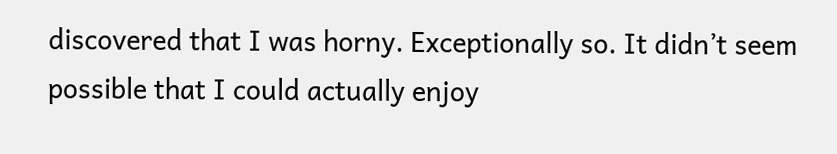discovered that I was horny. Exceptionally so. It didn’t seem possible that I could actually enjoy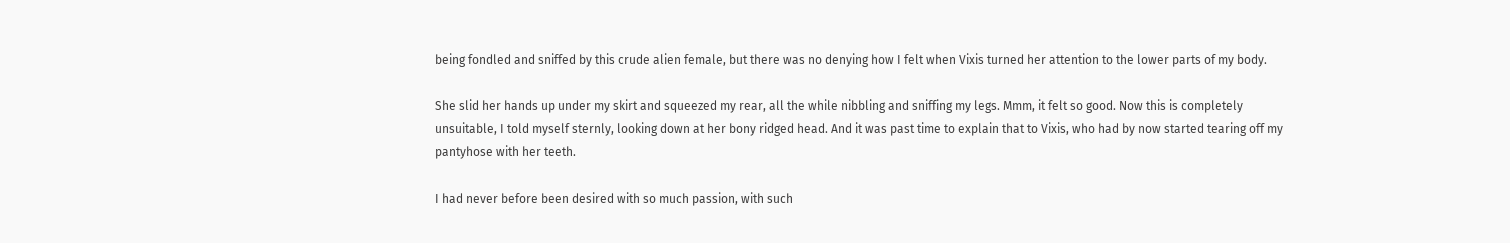being fondled and sniffed by this crude alien female, but there was no denying how I felt when Vixis turned her attention to the lower parts of my body.

She slid her hands up under my skirt and squeezed my rear, all the while nibbling and sniffing my legs. Mmm, it felt so good. Now this is completely unsuitable, I told myself sternly, looking down at her bony ridged head. And it was past time to explain that to Vixis, who had by now started tearing off my pantyhose with her teeth.

I had never before been desired with so much passion, with such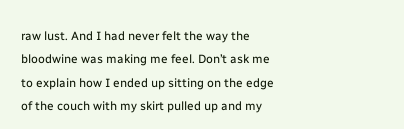raw lust. And I had never felt the way the bloodwine was making me feel. Don’t ask me to explain how I ended up sitting on the edge of the couch with my skirt pulled up and my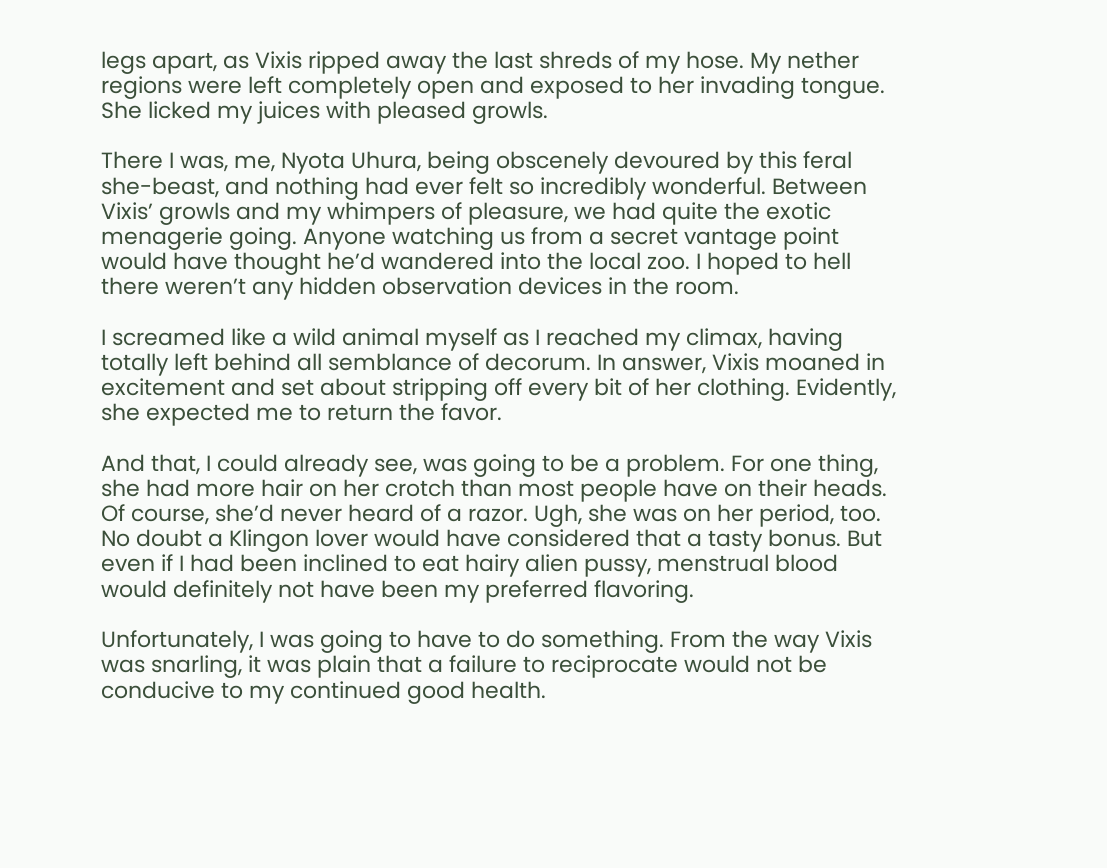legs apart, as Vixis ripped away the last shreds of my hose. My nether regions were left completely open and exposed to her invading tongue. She licked my juices with pleased growls.

There I was, me, Nyota Uhura, being obscenely devoured by this feral she-beast, and nothing had ever felt so incredibly wonderful. Between Vixis’ growls and my whimpers of pleasure, we had quite the exotic menagerie going. Anyone watching us from a secret vantage point would have thought he’d wandered into the local zoo. I hoped to hell there weren’t any hidden observation devices in the room.

I screamed like a wild animal myself as I reached my climax, having totally left behind all semblance of decorum. In answer, Vixis moaned in excitement and set about stripping off every bit of her clothing. Evidently, she expected me to return the favor.

And that, I could already see, was going to be a problem. For one thing, she had more hair on her crotch than most people have on their heads. Of course, she’d never heard of a razor. Ugh, she was on her period, too. No doubt a Klingon lover would have considered that a tasty bonus. But even if I had been inclined to eat hairy alien pussy, menstrual blood would definitely not have been my preferred flavoring.

Unfortunately, I was going to have to do something. From the way Vixis was snarling, it was plain that a failure to reciprocate would not be conducive to my continued good health.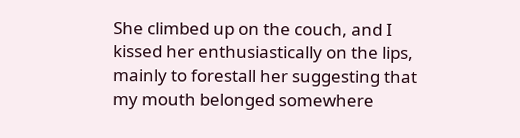She climbed up on the couch, and I kissed her enthusiastically on the lips, mainly to forestall her suggesting that my mouth belonged somewhere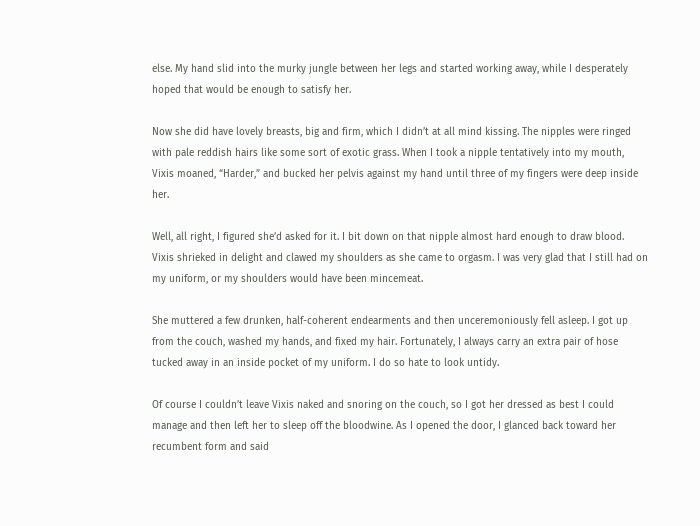else. My hand slid into the murky jungle between her legs and started working away, while I desperately hoped that would be enough to satisfy her.

Now she did have lovely breasts, big and firm, which I didn’t at all mind kissing. The nipples were ringed with pale reddish hairs like some sort of exotic grass. When I took a nipple tentatively into my mouth, Vixis moaned, “Harder,” and bucked her pelvis against my hand until three of my fingers were deep inside her.

Well, all right, I figured she’d asked for it. I bit down on that nipple almost hard enough to draw blood. Vixis shrieked in delight and clawed my shoulders as she came to orgasm. I was very glad that I still had on my uniform, or my shoulders would have been mincemeat.

She muttered a few drunken, half-coherent endearments and then unceremoniously fell asleep. I got up from the couch, washed my hands, and fixed my hair. Fortunately, I always carry an extra pair of hose tucked away in an inside pocket of my uniform. I do so hate to look untidy.

Of course I couldn’t leave Vixis naked and snoring on the couch, so I got her dressed as best I could manage and then left her to sleep off the bloodwine. As I opened the door, I glanced back toward her recumbent form and said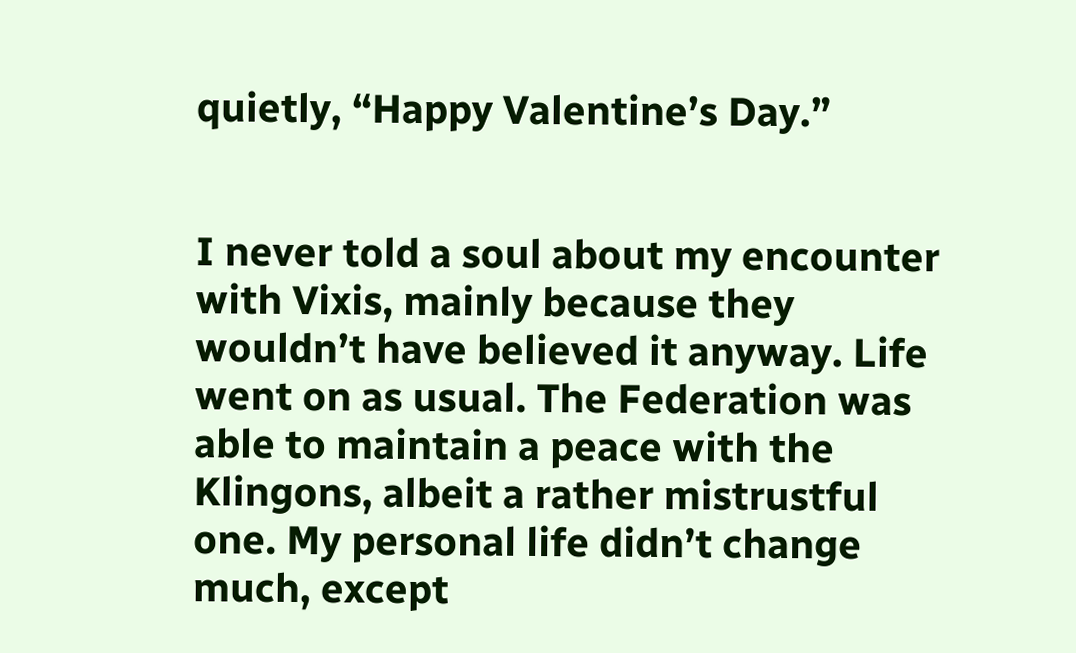quietly, “Happy Valentine’s Day.”


I never told a soul about my encounter with Vixis, mainly because they wouldn’t have believed it anyway. Life went on as usual. The Federation was able to maintain a peace with the Klingons, albeit a rather mistrustful one. My personal life didn’t change much, except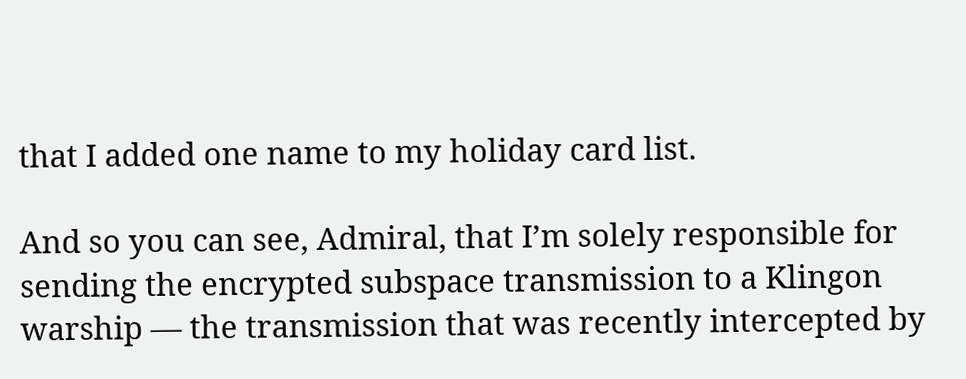that I added one name to my holiday card list.

And so you can see, Admiral, that I’m solely responsible for sending the encrypted subspace transmission to a Klingon warship — the transmission that was recently intercepted by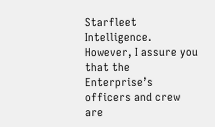Starfleet Intelligence. However, I assure you that the Enterprise’s officers and crew are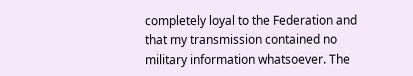completely loyal to the Federation and that my transmission contained no military information whatsoever. The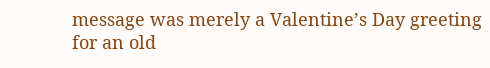message was merely a Valentine’s Day greeting for an old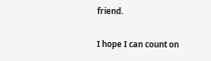friend.

I hope I can count on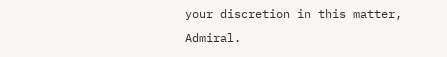your discretion in this matter, Admiral.